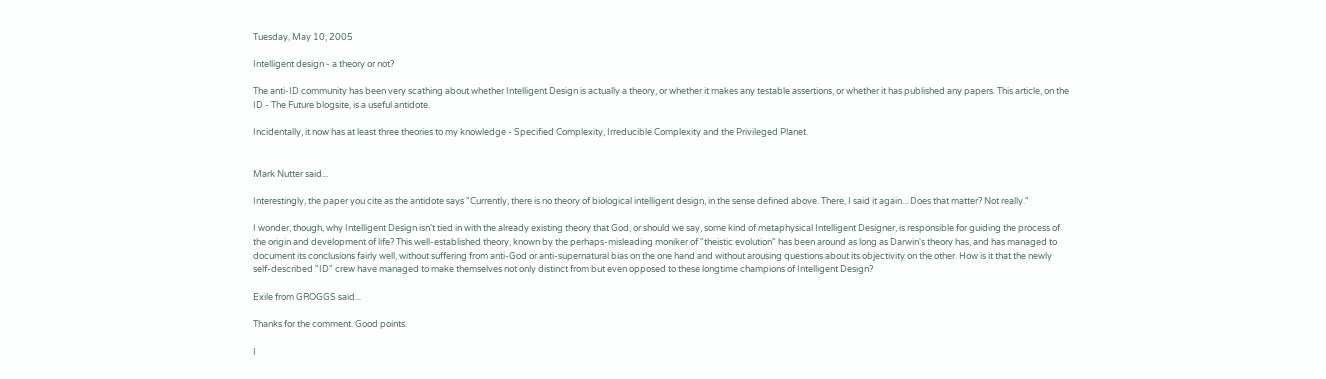Tuesday, May 10, 2005

Intelligent design - a theory or not?

The anti-ID community has been very scathing about whether Intelligent Design is actually a theory, or whether it makes any testable assertions, or whether it has published any papers. This article, on the ID - The Future blogsite, is a useful antidote.

Incidentally, it now has at least three theories to my knowledge - Specified Complexity, Irreducible Complexity and the Privileged Planet.


Mark Nutter said...

Interestingly, the paper you cite as the antidote says "Currently, there is no theory of biological intelligent design, in the sense defined above. There, I said it again... Does that matter? Not really."

I wonder, though, why Intelligent Design isn't tied in with the already existing theory that God, or should we say, some kind of metaphysical Intelligent Designer, is responsible for guiding the process of the origin and development of life? This well-established theory, known by the perhaps-misleading moniker of "theistic evolution" has been around as long as Darwin's theory has, and has managed to document its conclusions fairly well, without suffering from anti-God or anti-supernatural bias on the one hand and without arousing questions about its objectivity on the other. How is it that the newly self-described "ID" crew have managed to make themselves not only distinct from but even opposed to these longtime champions of Intelligent Design?

Exile from GROGGS said...

Thanks for the comment. Good points.

I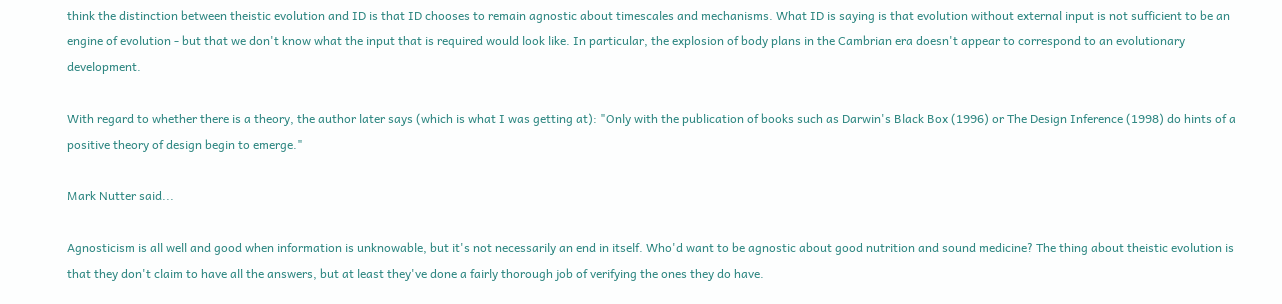think the distinction between theistic evolution and ID is that ID chooses to remain agnostic about timescales and mechanisms. What ID is saying is that evolution without external input is not sufficient to be an engine of evolution - but that we don't know what the input that is required would look like. In particular, the explosion of body plans in the Cambrian era doesn't appear to correspond to an evolutionary development.

With regard to whether there is a theory, the author later says (which is what I was getting at): "Only with the publication of books such as Darwin's Black Box (1996) or The Design Inference (1998) do hints of a positive theory of design begin to emerge."

Mark Nutter said...

Agnosticism is all well and good when information is unknowable, but it's not necessarily an end in itself. Who'd want to be agnostic about good nutrition and sound medicine? The thing about theistic evolution is that they don't claim to have all the answers, but at least they've done a fairly thorough job of verifying the ones they do have.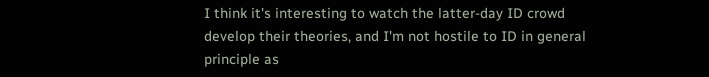I think it's interesting to watch the latter-day ID crowd develop their theories, and I'm not hostile to ID in general principle as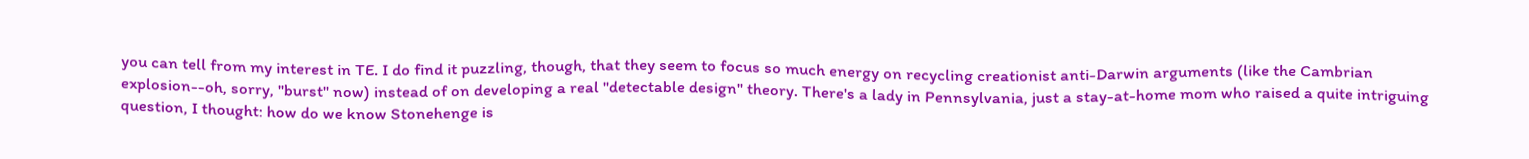you can tell from my interest in TE. I do find it puzzling, though, that they seem to focus so much energy on recycling creationist anti-Darwin arguments (like the Cambrian explosion--oh, sorry, "burst" now) instead of on developing a real "detectable design" theory. There's a lady in Pennsylvania, just a stay-at-home mom who raised a quite intriguing question, I thought: how do we know Stonehenge is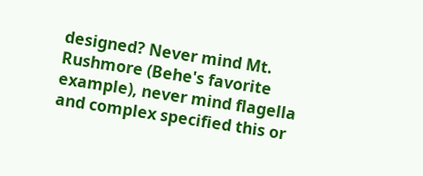designed? Never mind Mt. Rushmore (Behe's favorite example), never mind flagella and complex specified this or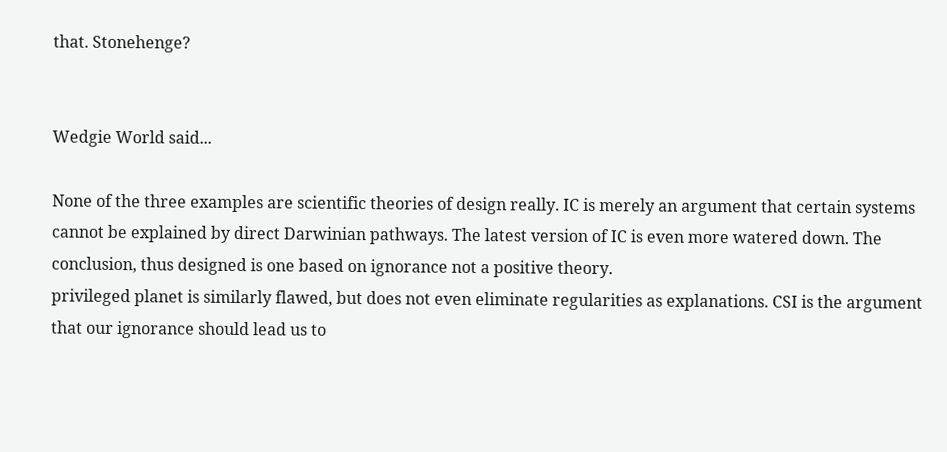that. Stonehenge?


Wedgie World said...

None of the three examples are scientific theories of design really. IC is merely an argument that certain systems cannot be explained by direct Darwinian pathways. The latest version of IC is even more watered down. The conclusion, thus designed is one based on ignorance not a positive theory.
privileged planet is similarly flawed, but does not even eliminate regularities as explanations. CSI is the argument that our ignorance should lead us to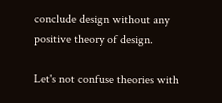conclude design without any positive theory of design.

Let's not confuse theories with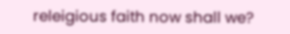releigious faith now shall we?